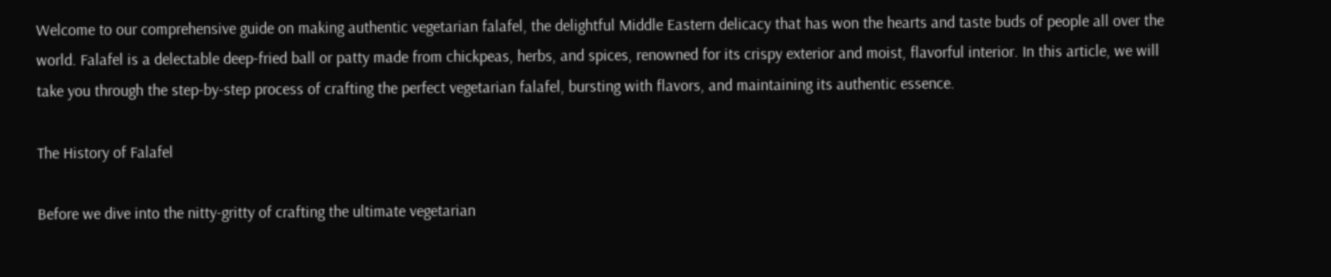Welcome to our comprehensive guide on making authentic vegetarian falafel, the delightful Middle Eastern delicacy that has won the hearts and taste buds of people all over the world. Falafel is a delectable deep-fried ball or patty made from chickpeas, herbs, and spices, renowned for its crispy exterior and moist, flavorful interior. In this article, we will take you through the step-by-step process of crafting the perfect vegetarian falafel, bursting with flavors, and maintaining its authentic essence.

The History of Falafel

Before we dive into the nitty-gritty of crafting the ultimate vegetarian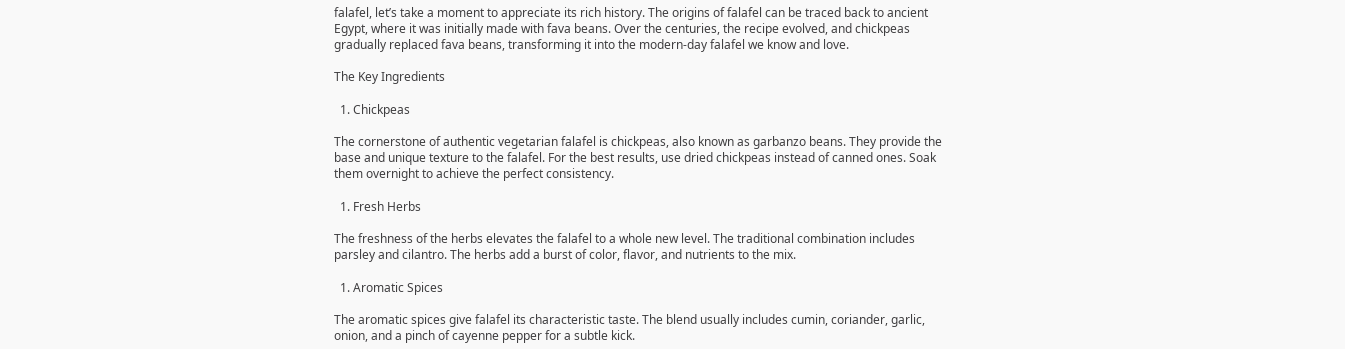falafel, let’s take a moment to appreciate its rich history. The origins of falafel can be traced back to ancient Egypt, where it was initially made with fava beans. Over the centuries, the recipe evolved, and chickpeas gradually replaced fava beans, transforming it into the modern-day falafel we know and love.

The Key Ingredients

  1. Chickpeas

The cornerstone of authentic vegetarian falafel is chickpeas, also known as garbanzo beans. They provide the base and unique texture to the falafel. For the best results, use dried chickpeas instead of canned ones. Soak them overnight to achieve the perfect consistency.

  1. Fresh Herbs

The freshness of the herbs elevates the falafel to a whole new level. The traditional combination includes parsley and cilantro. The herbs add a burst of color, flavor, and nutrients to the mix.

  1. Aromatic Spices

The aromatic spices give falafel its characteristic taste. The blend usually includes cumin, coriander, garlic, onion, and a pinch of cayenne pepper for a subtle kick.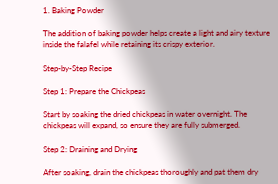1. Baking Powder

The addition of baking powder helps create a light and airy texture inside the falafel while retaining its crispy exterior.

Step-by-Step Recipe

Step 1: Prepare the Chickpeas

Start by soaking the dried chickpeas in water overnight. The chickpeas will expand, so ensure they are fully submerged.

Step 2: Draining and Drying

After soaking, drain the chickpeas thoroughly and pat them dry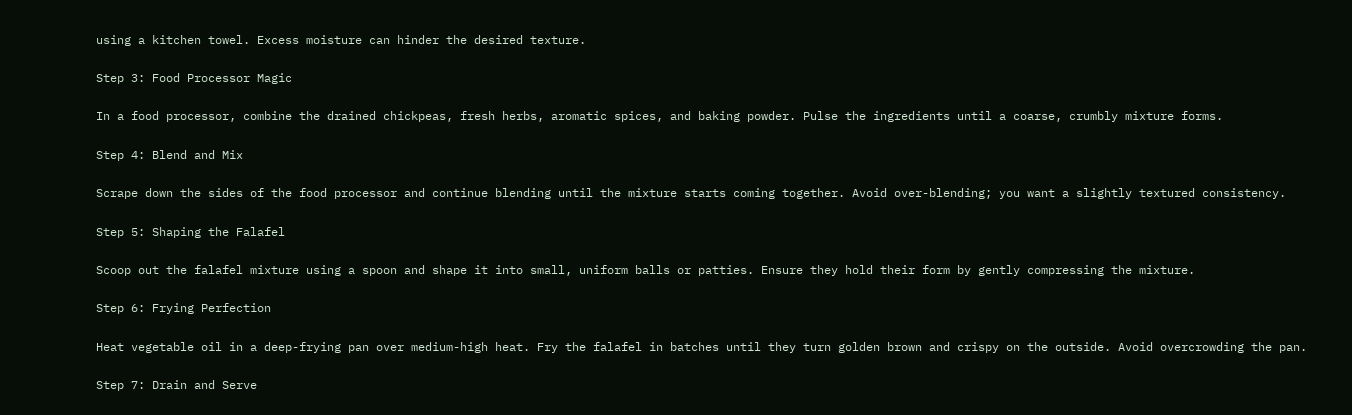using a kitchen towel. Excess moisture can hinder the desired texture.

Step 3: Food Processor Magic

In a food processor, combine the drained chickpeas, fresh herbs, aromatic spices, and baking powder. Pulse the ingredients until a coarse, crumbly mixture forms.

Step 4: Blend and Mix

Scrape down the sides of the food processor and continue blending until the mixture starts coming together. Avoid over-blending; you want a slightly textured consistency.

Step 5: Shaping the Falafel

Scoop out the falafel mixture using a spoon and shape it into small, uniform balls or patties. Ensure they hold their form by gently compressing the mixture.

Step 6: Frying Perfection

Heat vegetable oil in a deep-frying pan over medium-high heat. Fry the falafel in batches until they turn golden brown and crispy on the outside. Avoid overcrowding the pan.

Step 7: Drain and Serve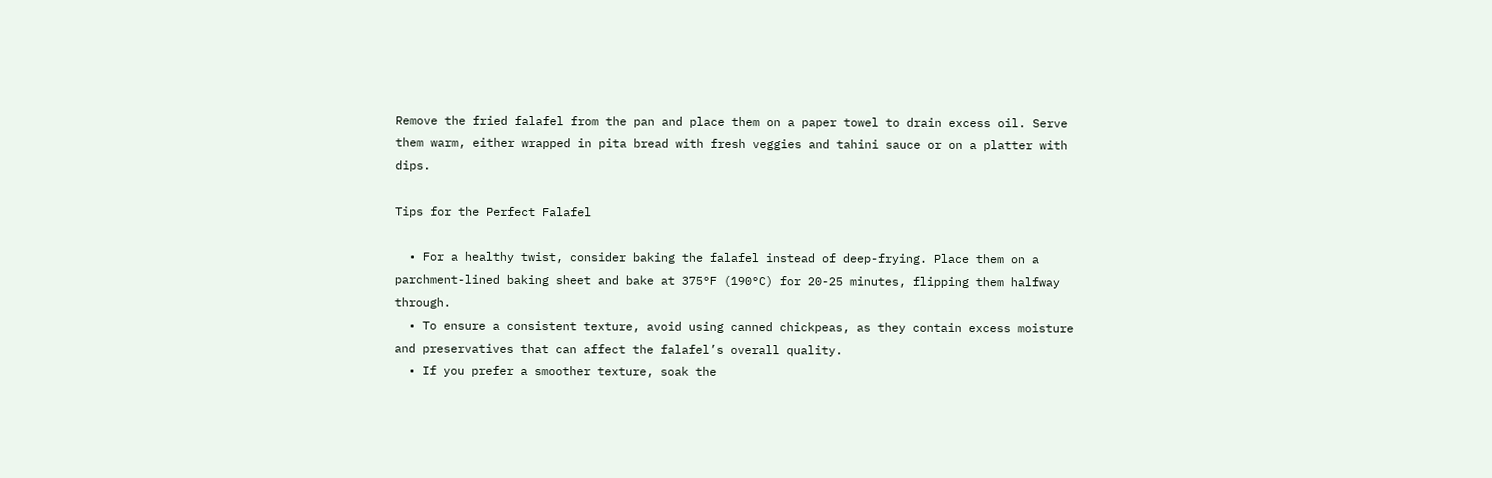Remove the fried falafel from the pan and place them on a paper towel to drain excess oil. Serve them warm, either wrapped in pita bread with fresh veggies and tahini sauce or on a platter with dips.

Tips for the Perfect Falafel

  • For a healthy twist, consider baking the falafel instead of deep-frying. Place them on a parchment-lined baking sheet and bake at 375°F (190°C) for 20-25 minutes, flipping them halfway through.
  • To ensure a consistent texture, avoid using canned chickpeas, as they contain excess moisture and preservatives that can affect the falafel’s overall quality.
  • If you prefer a smoother texture, soak the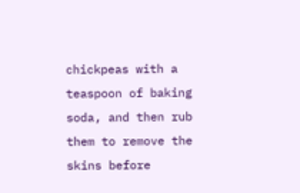chickpeas with a teaspoon of baking soda, and then rub them to remove the skins before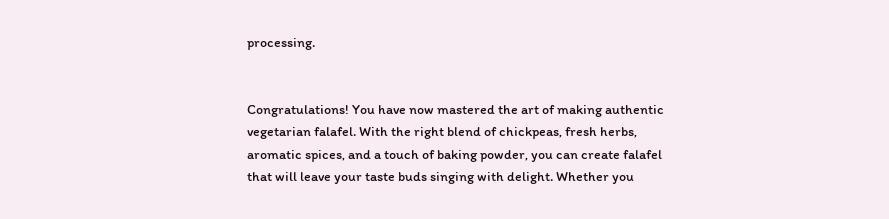processing.


Congratulations! You have now mastered the art of making authentic vegetarian falafel. With the right blend of chickpeas, fresh herbs, aromatic spices, and a touch of baking powder, you can create falafel that will leave your taste buds singing with delight. Whether you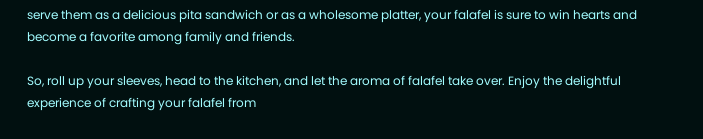serve them as a delicious pita sandwich or as a wholesome platter, your falafel is sure to win hearts and become a favorite among family and friends.

So, roll up your sleeves, head to the kitchen, and let the aroma of falafel take over. Enjoy the delightful experience of crafting your falafel from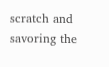scratch and savoring the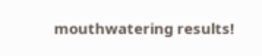mouthwatering results!